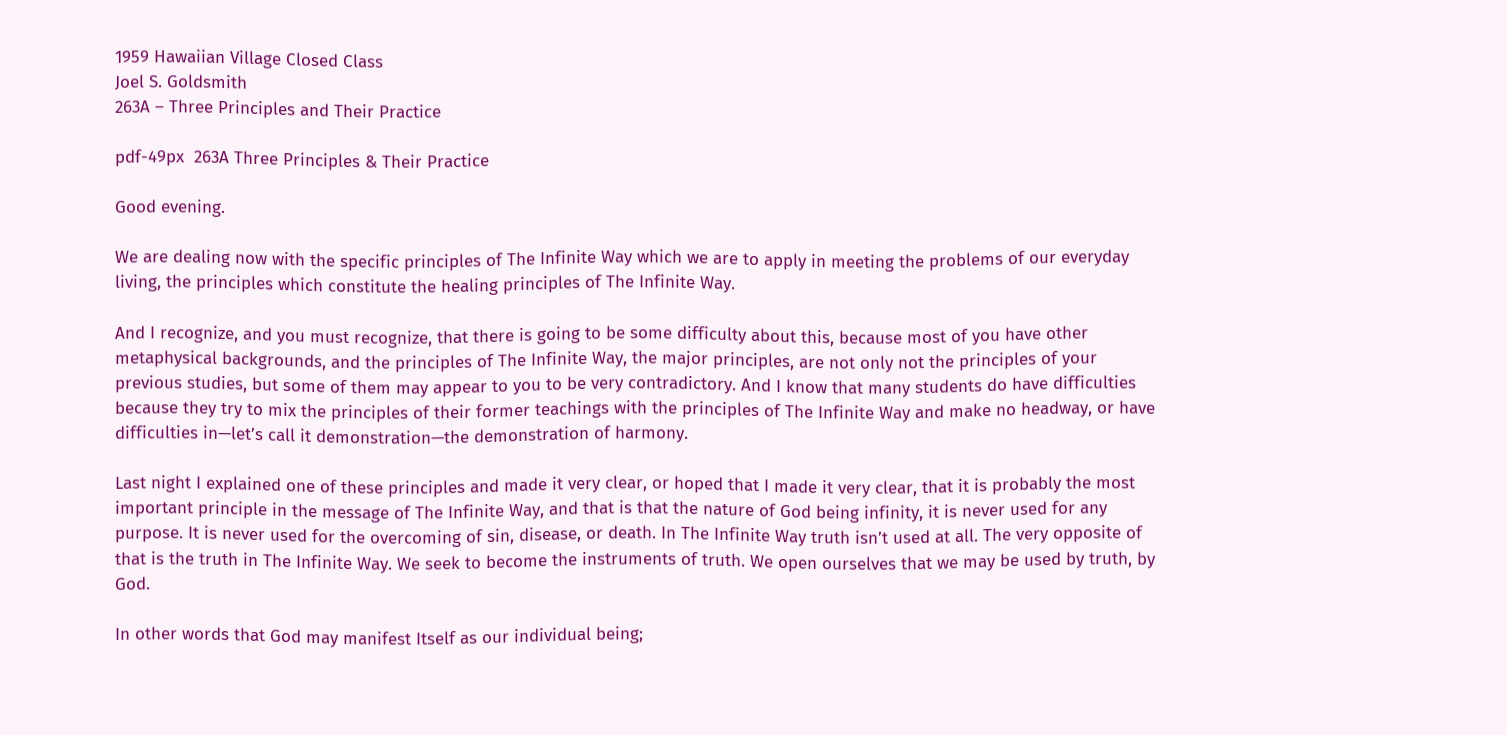1959 Hawaiian Village Closed Class
Joel S. Goldsmith
263A – Three Principles and Their Practice

pdf-49px  263A Three Principles & Their Practice

Good evening.

We are dealing now with the specific principles of The Infinite Way which we are to apply in meeting the problems of our everyday living, the principles which constitute the healing principles of The Infinite Way.

And I recognize, and you must recognize, that there is going to be some difficulty about this, because most of you have other metaphysical backgrounds, and the principles of The Infinite Way, the major principles, are not only not the principles of your previous studies, but some of them may appear to you to be very contradictory. And I know that many students do have difficulties because they try to mix the principles of their former teachings with the principles of The Infinite Way and make no headway, or have difficulties in—let’s call it demonstration—the demonstration of harmony.

Last night I explained one of these principles and made it very clear, or hoped that I made it very clear, that it is probably the most important principle in the message of The Infinite Way, and that is that the nature of God being infinity, it is never used for any purpose. It is never used for the overcoming of sin, disease, or death. In The Infinite Way truth isn’t used at all. The very opposite of that is the truth in The Infinite Way. We seek to become the instruments of truth. We open ourselves that we may be used by truth, by God.

In other words that God may manifest Itself as our individual being;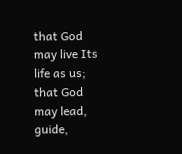that God may live Its life as us; that God may lead, guide,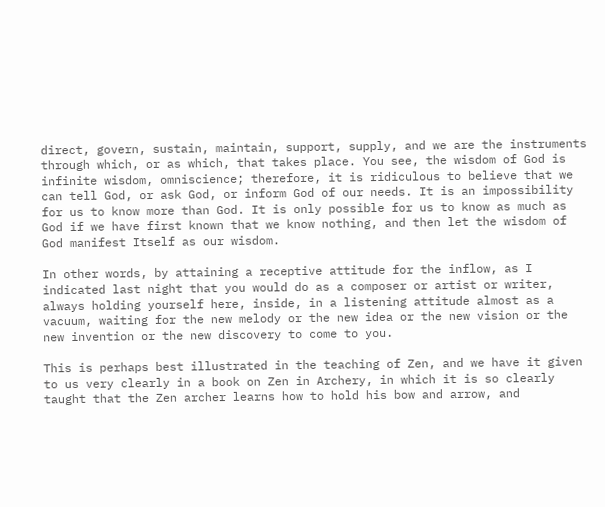direct, govern, sustain, maintain, support, supply, and we are the instruments through which, or as which, that takes place. You see, the wisdom of God is infinite wisdom, omniscience; therefore, it is ridiculous to believe that we can tell God, or ask God, or inform God of our needs. It is an impossibility for us to know more than God. It is only possible for us to know as much as God if we have first known that we know nothing, and then let the wisdom of God manifest Itself as our wisdom.

In other words, by attaining a receptive attitude for the inflow, as I indicated last night that you would do as a composer or artist or writer, always holding yourself here, inside, in a listening attitude almost as a vacuum, waiting for the new melody or the new idea or the new vision or the new invention or the new discovery to come to you.

This is perhaps best illustrated in the teaching of Zen, and we have it given to us very clearly in a book on Zen in Archery, in which it is so clearly taught that the Zen archer learns how to hold his bow and arrow, and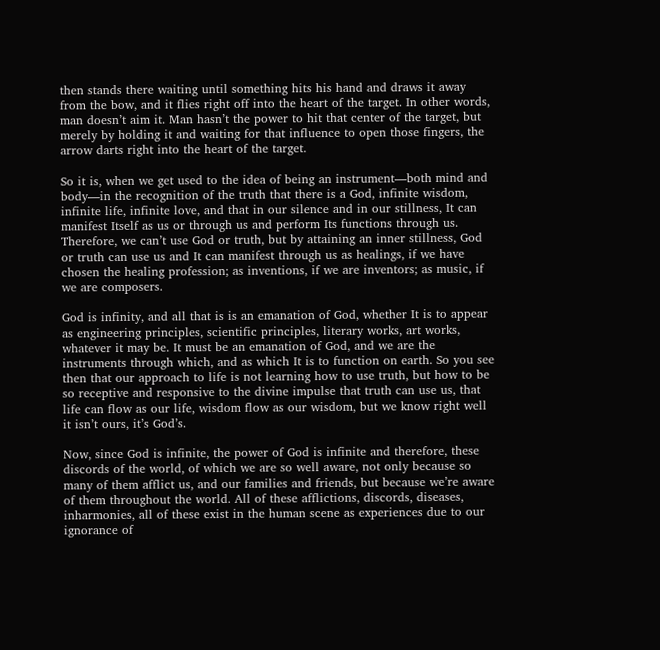then stands there waiting until something hits his hand and draws it away from the bow, and it flies right off into the heart of the target. In other words, man doesn’t aim it. Man hasn’t the power to hit that center of the target, but merely by holding it and waiting for that influence to open those fingers, the arrow darts right into the heart of the target.

So it is, when we get used to the idea of being an instrument—both mind and body—in the recognition of the truth that there is a God, infinite wisdom, infinite life, infinite love, and that in our silence and in our stillness, It can manifest Itself as us or through us and perform Its functions through us. Therefore, we can’t use God or truth, but by attaining an inner stillness, God or truth can use us and It can manifest through us as healings, if we have chosen the healing profession; as inventions, if we are inventors; as music, if we are composers.

God is infinity, and all that is is an emanation of God, whether It is to appear as engineering principles, scientific principles, literary works, art works, whatever it may be. It must be an emanation of God, and we are the instruments through which, and as which It is to function on earth. So you see then that our approach to life is not learning how to use truth, but how to be so receptive and responsive to the divine impulse that truth can use us, that life can flow as our life, wisdom flow as our wisdom, but we know right well it isn’t ours, it’s God’s.

Now, since God is infinite, the power of God is infinite and therefore, these discords of the world, of which we are so well aware, not only because so many of them afflict us, and our families and friends, but because we’re aware of them throughout the world. All of these afflictions, discords, diseases, inharmonies, all of these exist in the human scene as experiences due to our ignorance of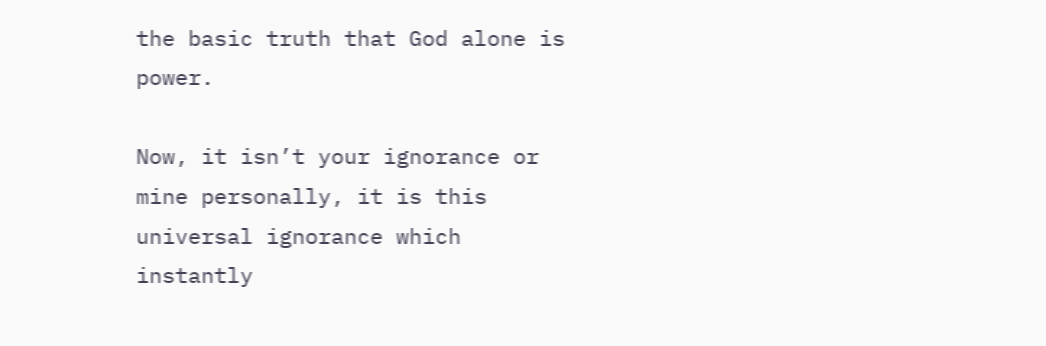the basic truth that God alone is power.

Now, it isn’t your ignorance or mine personally, it is this universal ignorance which instantly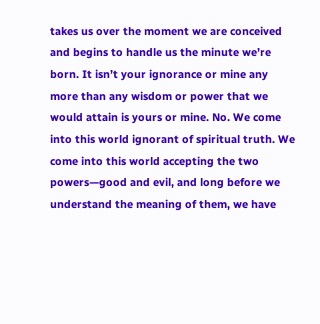takes us over the moment we are conceived and begins to handle us the minute we’re born. It isn’t your ignorance or mine any more than any wisdom or power that we would attain is yours or mine. No. We come into this world ignorant of spiritual truth. We come into this world accepting the two powers—good and evil, and long before we understand the meaning of them, we have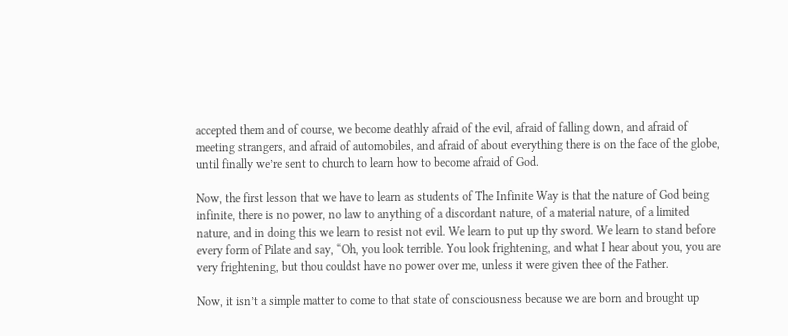accepted them and of course, we become deathly afraid of the evil, afraid of falling down, and afraid of meeting strangers, and afraid of automobiles, and afraid of about everything there is on the face of the globe, until finally we’re sent to church to learn how to become afraid of God.

Now, the first lesson that we have to learn as students of The Infinite Way is that the nature of God being infinite, there is no power, no law to anything of a discordant nature, of a material nature, of a limited nature, and in doing this we learn to resist not evil. We learn to put up thy sword. We learn to stand before every form of Pilate and say, “Oh, you look terrible. You look frightening, and what I hear about you, you are very frightening, but thou couldst have no power over me, unless it were given thee of the Father.

Now, it isn’t a simple matter to come to that state of consciousness because we are born and brought up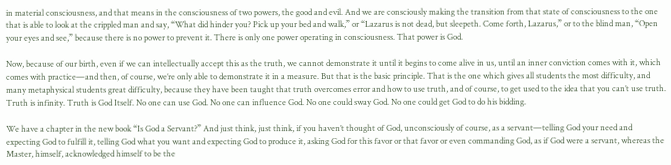in material consciousness, and that means in the consciousness of two powers, the good and evil. And we are consciously making the transition from that state of consciousness to the one that is able to look at the crippled man and say, “What did hinder you? Pick up your bed and walk,” or “Lazarus is not dead, but sleepeth. Come forth, Lazarus,” or to the blind man, “Open your eyes and see,” because there is no power to prevent it. There is only one power operating in consciousness. That power is God.

Now, because of our birth, even if we can intellectually accept this as the truth, we cannot demonstrate it until it begins to come alive in us, until an inner conviction comes with it, which comes with practice—and then, of course, we’re only able to demonstrate it in a measure. But that is the basic principle. That is the one which gives all students the most difficulty, and many metaphysical students great difficulty, because they have been taught that truth overcomes error and how to use truth, and of course, to get used to the idea that you can’t use truth. Truth is infinity. Truth is God Itself. No one can use God. No one can influence God. No one could sway God. No one could get God to do his bidding.

We have a chapter in the new book “Is God a Servant?” And just think, just think, if you haven’t thought of God, unconsciously of course, as a servant—telling God your need and expecting God to fulfill it, telling God what you want and expecting God to produce it, asking God for this favor or that favor or even commanding God, as if God were a servant, whereas the Master, himself, acknowledged himself to be the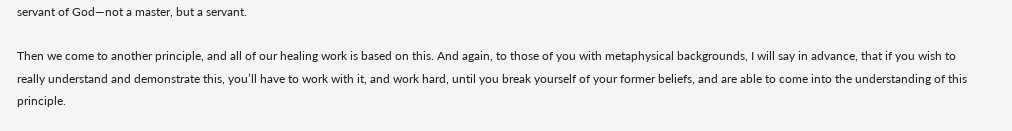servant of God—not a master, but a servant.

Then we come to another principle, and all of our healing work is based on this. And again, to those of you with metaphysical backgrounds, I will say in advance, that if you wish to really understand and demonstrate this, you’ll have to work with it, and work hard, until you break yourself of your former beliefs, and are able to come into the understanding of this principle.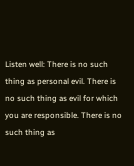Listen well: There is no such thing as personal evil. There is no such thing as evil for which you are responsible. There is no such thing as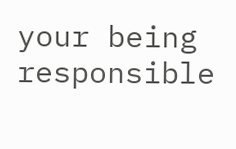your being responsible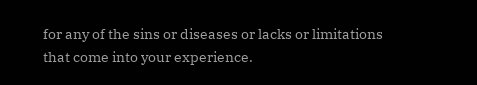for any of the sins or diseases or lacks or limitations that come into your experience.